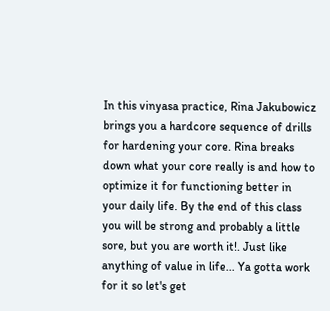In this vinyasa practice, Rina Jakubowicz brings you a hardcore sequence of drills for hardening your core. Rina breaks down what your core really is and how to optimize it for functioning better in your daily life. By the end of this class you will be strong and probably a little sore, but you are worth it!. Just like anything of value in life... Ya gotta work for it so let's get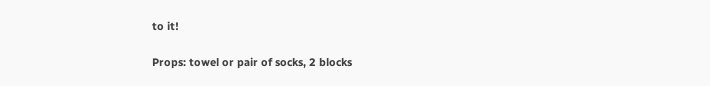to it!

Props: towel or pair of socks, 2 blocks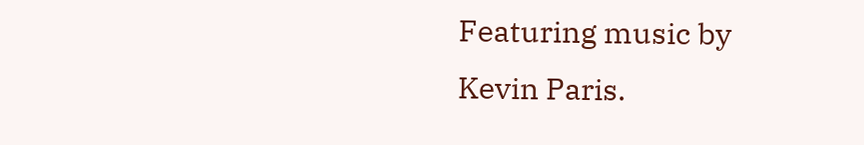Featuring music by Kevin Paris.